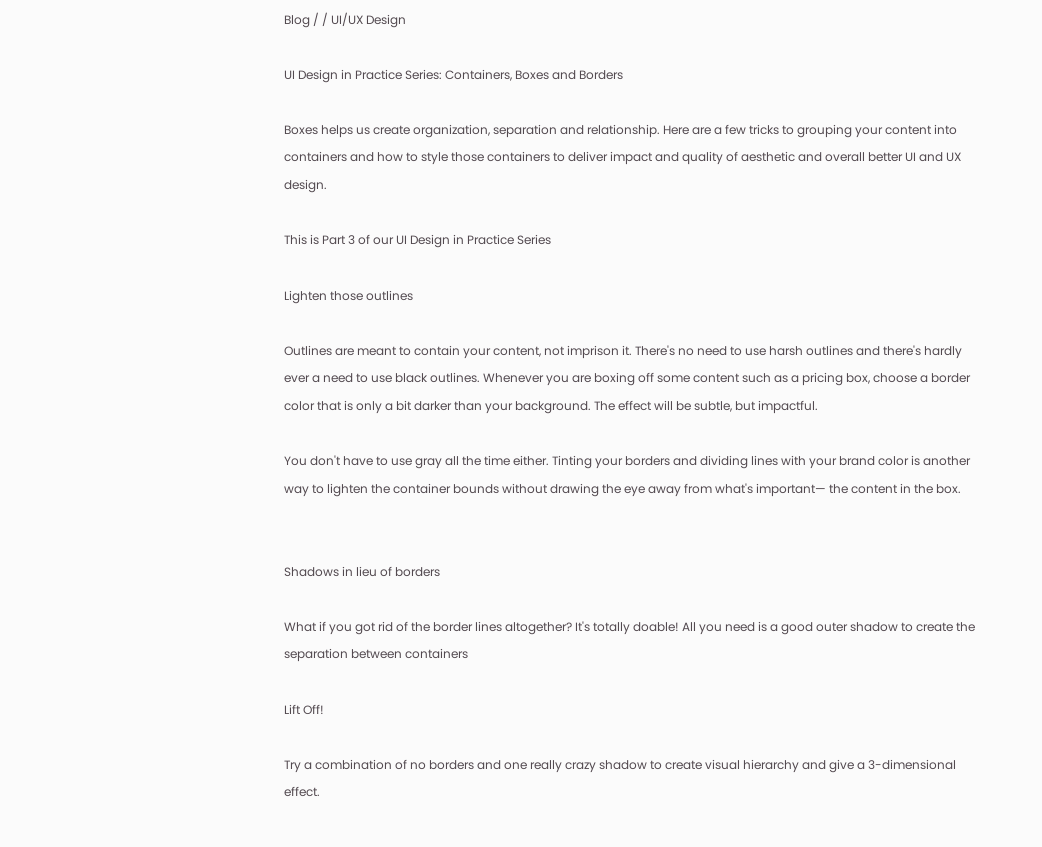Blog / / UI/UX Design

UI Design in Practice Series: Containers, Boxes and Borders

Boxes helps us create organization, separation and relationship. Here are a few tricks to grouping your content into containers and how to style those containers to deliver impact and quality of aesthetic and overall better UI and UX design.

This is Part 3 of our UI Design in Practice Series

Lighten those outlines

Outlines are meant to contain your content, not imprison it. There's no need to use harsh outlines and there's hardly ever a need to use black outlines. Whenever you are boxing off some content such as a pricing box, choose a border color that is only a bit darker than your background. The effect will be subtle, but impactful.

You don't have to use gray all the time either. Tinting your borders and dividing lines with your brand color is another way to lighten the container bounds without drawing the eye away from what's important— the content in the box.


Shadows in lieu of borders

What if you got rid of the border lines altogether? It's totally doable! All you need is a good outer shadow to create the separation between containers

Lift Off!

Try a combination of no borders and one really crazy shadow to create visual hierarchy and give a 3-dimensional effect.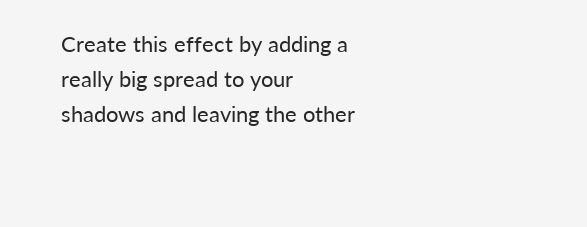Create this effect by adding a really big spread to your shadows and leaving the other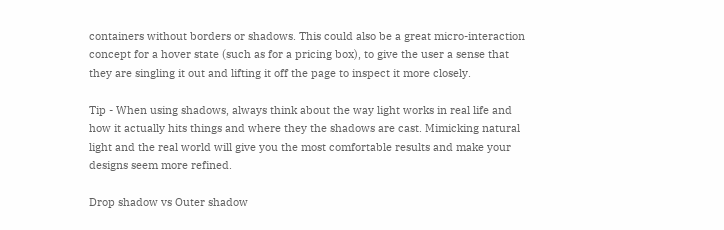containers without borders or shadows. This could also be a great micro-interaction concept for a hover state (such as for a pricing box), to give the user a sense that they are singling it out and lifting it off the page to inspect it more closely.

Tip - When using shadows, always think about the way light works in real life and how it actually hits things and where they the shadows are cast. Mimicking natural light and the real world will give you the most comfortable results and make your designs seem more refined.

Drop shadow vs Outer shadow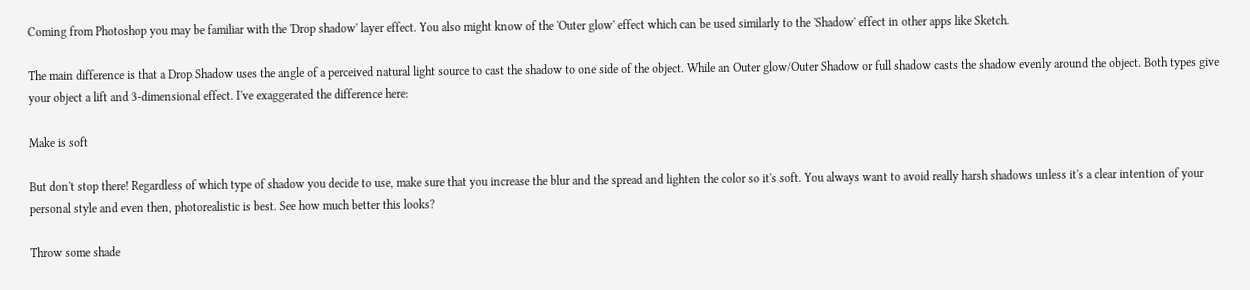Coming from Photoshop you may be familiar with the 'Drop shadow' layer effect. You also might know of the 'Outer glow' effect which can be used similarly to the 'Shadow' effect in other apps like Sketch.

The main difference is that a Drop Shadow uses the angle of a perceived natural light source to cast the shadow to one side of the object. While an Outer glow/Outer Shadow or full shadow casts the shadow evenly around the object. Both types give your object a lift and 3-dimensional effect. I've exaggerated the difference here:

Make is soft

But don't stop there! Regardless of which type of shadow you decide to use, make sure that you increase the blur and the spread and lighten the color so it's soft. You always want to avoid really harsh shadows unless it's a clear intention of your personal style and even then, photorealistic is best. See how much better this looks?

Throw some shade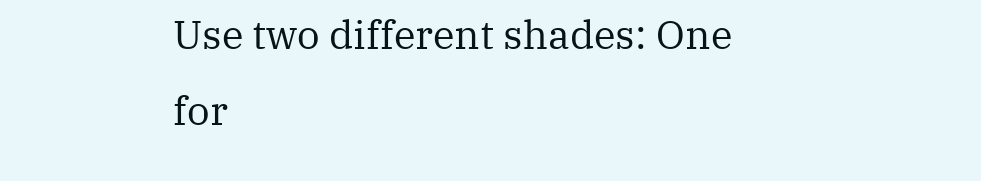Use two different shades: One for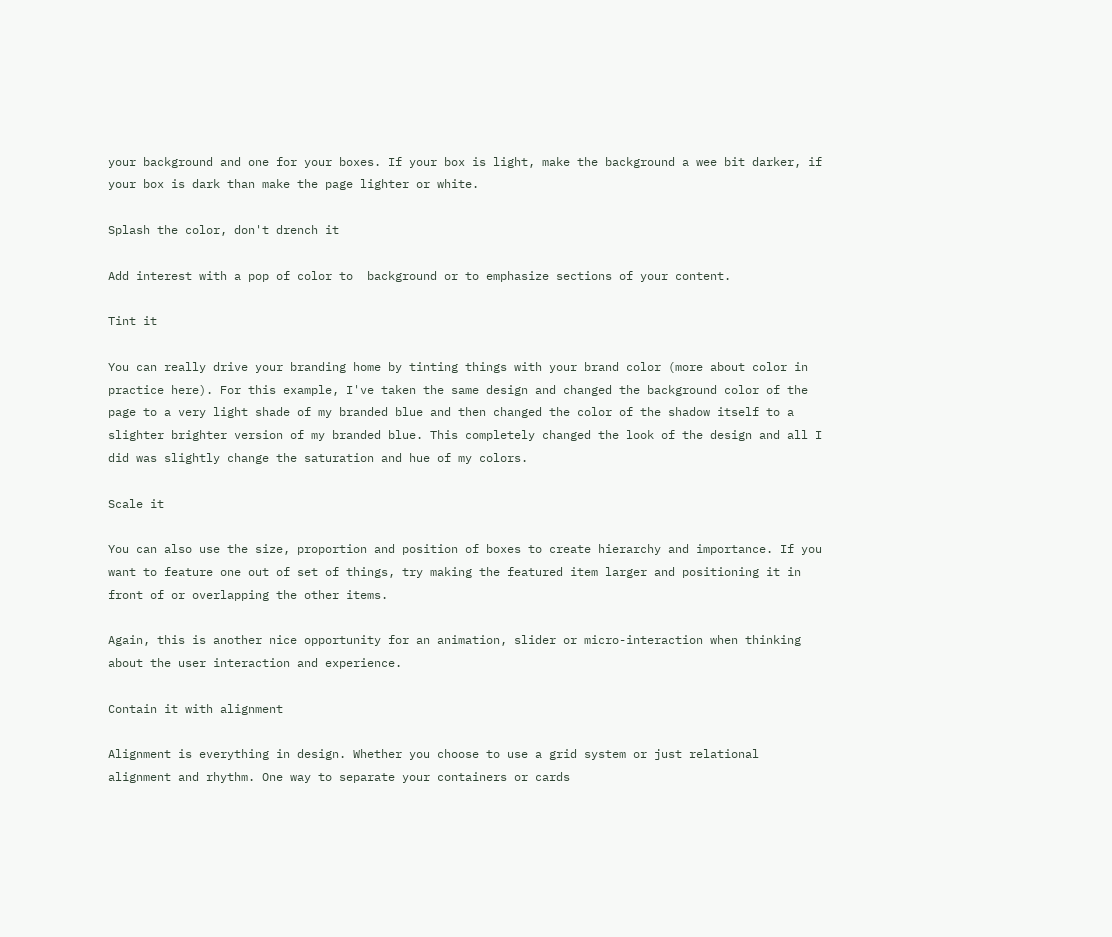your background and one for your boxes. If your box is light, make the background a wee bit darker, if your box is dark than make the page lighter or white.

Splash the color, don't drench it

Add interest with a pop of color to  background or to emphasize sections of your content.

Tint it

You can really drive your branding home by tinting things with your brand color (more about color in practice here). For this example, I've taken the same design and changed the background color of the page to a very light shade of my branded blue and then changed the color of the shadow itself to a slighter brighter version of my branded blue. This completely changed the look of the design and all I did was slightly change the saturation and hue of my colors.

Scale it

You can also use the size, proportion and position of boxes to create hierarchy and importance. If you want to feature one out of set of things, try making the featured item larger and positioning it in front of or overlapping the other items.

Again, this is another nice opportunity for an animation, slider or micro-interaction when thinking about the user interaction and experience.

Contain it with alignment

Alignment is everything in design. Whether you choose to use a grid system or just relational alignment and rhythm. One way to separate your containers or cards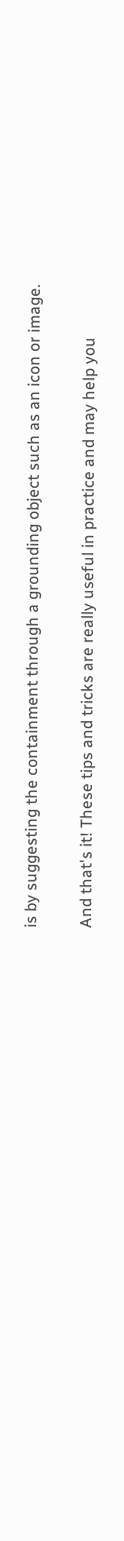is by suggesting the containment through a grounding object such as an icon or image.

And that's it! These tips and tricks are really useful in practice and may help you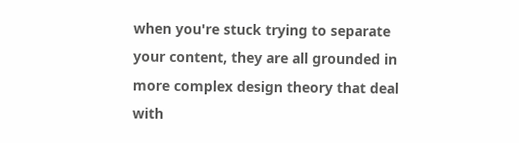when you're stuck trying to separate your content, they are all grounded in more complex design theory that deal with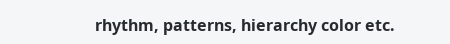rhythm, patterns, hierarchy color etc.